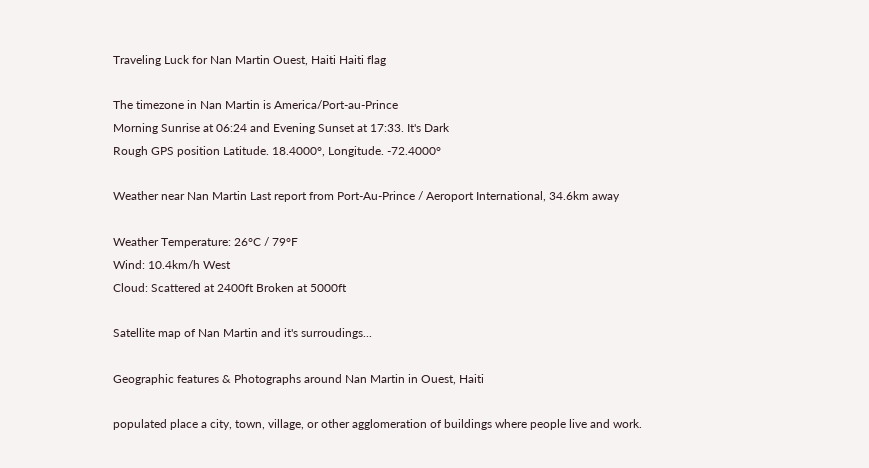Traveling Luck for Nan Martin Ouest, Haiti Haiti flag

The timezone in Nan Martin is America/Port-au-Prince
Morning Sunrise at 06:24 and Evening Sunset at 17:33. It's Dark
Rough GPS position Latitude. 18.4000°, Longitude. -72.4000°

Weather near Nan Martin Last report from Port-Au-Prince / Aeroport International, 34.6km away

Weather Temperature: 26°C / 79°F
Wind: 10.4km/h West
Cloud: Scattered at 2400ft Broken at 5000ft

Satellite map of Nan Martin and it's surroudings...

Geographic features & Photographs around Nan Martin in Ouest, Haiti

populated place a city, town, village, or other agglomeration of buildings where people live and work.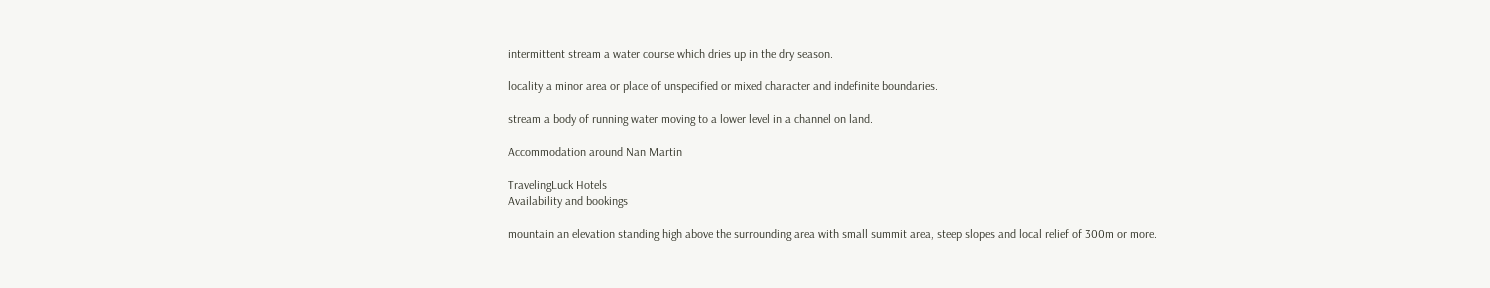intermittent stream a water course which dries up in the dry season.

locality a minor area or place of unspecified or mixed character and indefinite boundaries.

stream a body of running water moving to a lower level in a channel on land.

Accommodation around Nan Martin

TravelingLuck Hotels
Availability and bookings

mountain an elevation standing high above the surrounding area with small summit area, steep slopes and local relief of 300m or more.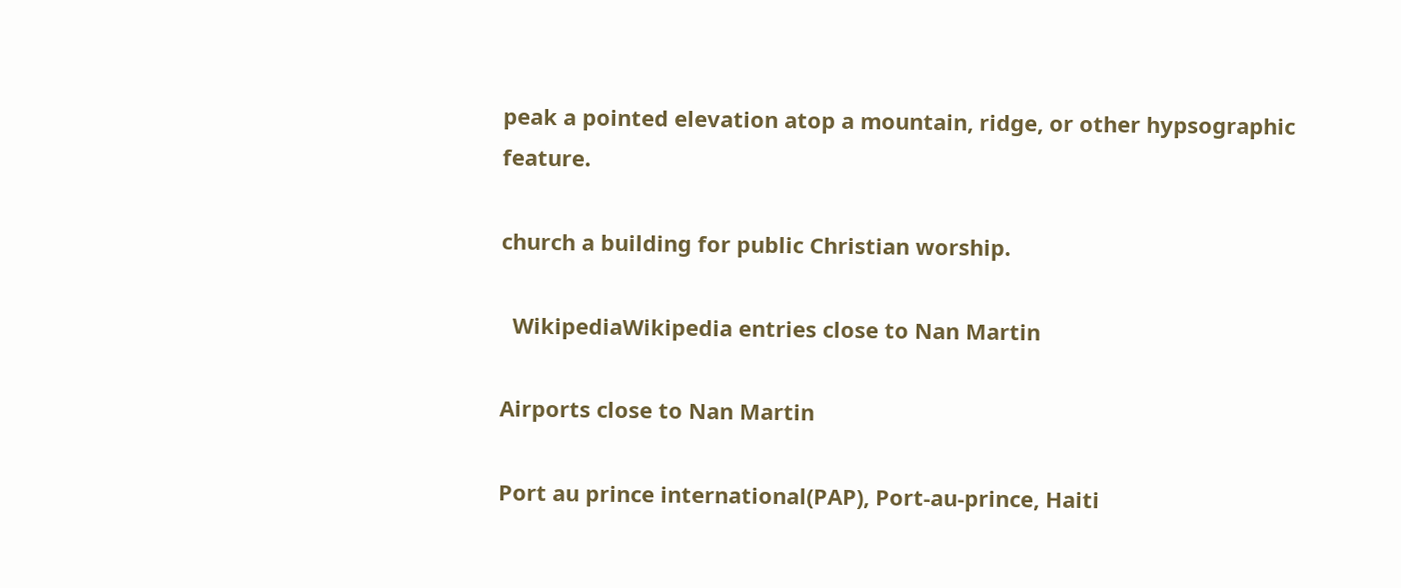peak a pointed elevation atop a mountain, ridge, or other hypsographic feature.

church a building for public Christian worship.

  WikipediaWikipedia entries close to Nan Martin

Airports close to Nan Martin

Port au prince international(PAP), Port-au-prince, Haiti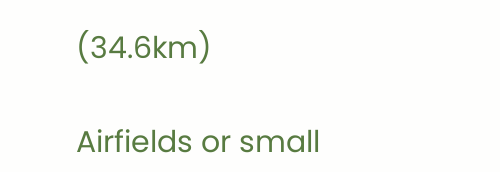(34.6km)

Airfields or small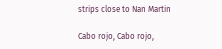strips close to Nan Martin

Cabo rojo, Cabo rojo,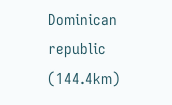Dominican republic (144.4km)